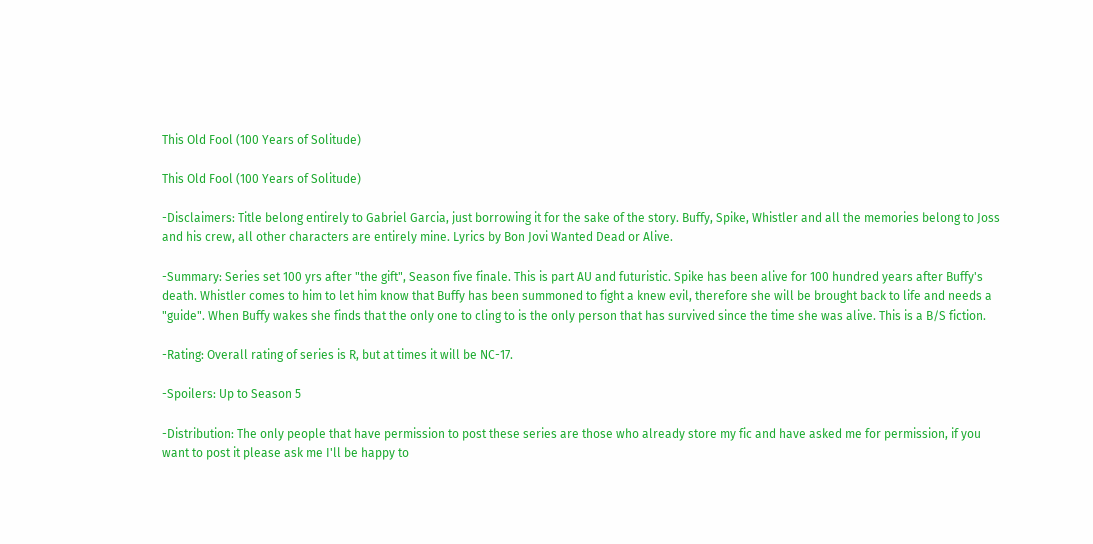This Old Fool (100 Years of Solitude)

This Old Fool (100 Years of Solitude)

-Disclaimers: Title belong entirely to Gabriel Garcia, just borrowing it for the sake of the story. Buffy, Spike, Whistler and all the memories belong to Joss and his crew, all other characters are entirely mine. Lyrics by Bon Jovi Wanted Dead or Alive.

-Summary: Series set 100 yrs after "the gift", Season five finale. This is part AU and futuristic. Spike has been alive for 100 hundred years after Buffy's death. Whistler comes to him to let him know that Buffy has been summoned to fight a knew evil, therefore she will be brought back to life and needs a "guide". When Buffy wakes she finds that the only one to cling to is the only person that has survived since the time she was alive. This is a B/S fiction.

-Rating: Overall rating of series is R, but at times it will be NC-17.

-Spoilers: Up to Season 5

-Distribution: The only people that have permission to post these series are those who already store my fic and have asked me for permission, if you want to post it please ask me I'll be happy to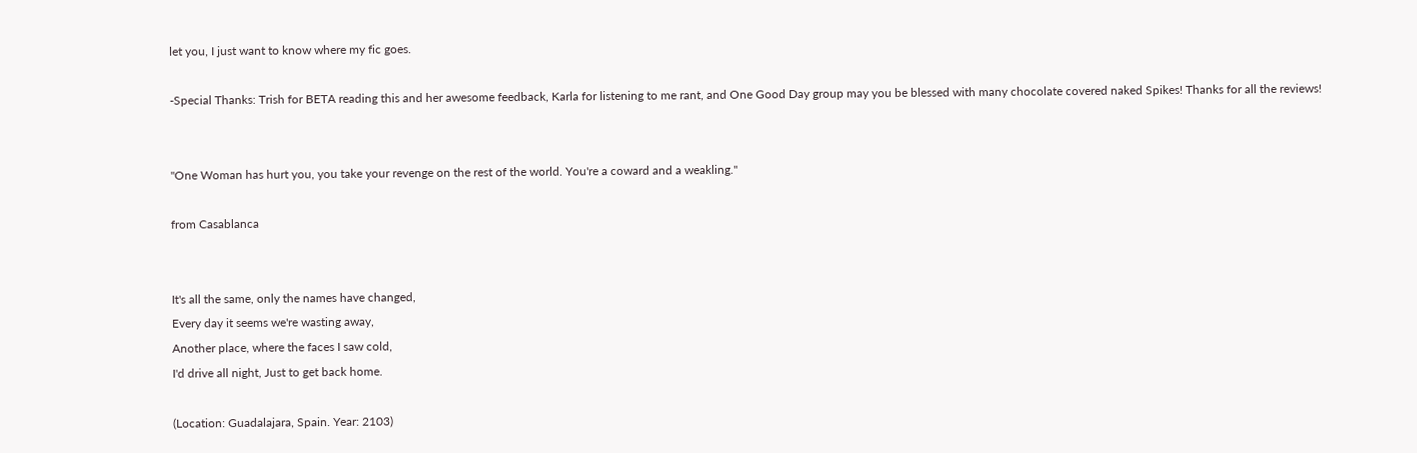let you, I just want to know where my fic goes.

-Special Thanks: Trish for BETA reading this and her awesome feedback, Karla for listening to me rant, and One Good Day group may you be blessed with many chocolate covered naked Spikes! Thanks for all the reviews!


"One Woman has hurt you, you take your revenge on the rest of the world. You're a coward and a weakling."

from Casablanca


It's all the same, only the names have changed,
Every day it seems we're wasting away,
Another place, where the faces I saw cold,
I'd drive all night, Just to get back home.

(Location: Guadalajara, Spain. Year: 2103)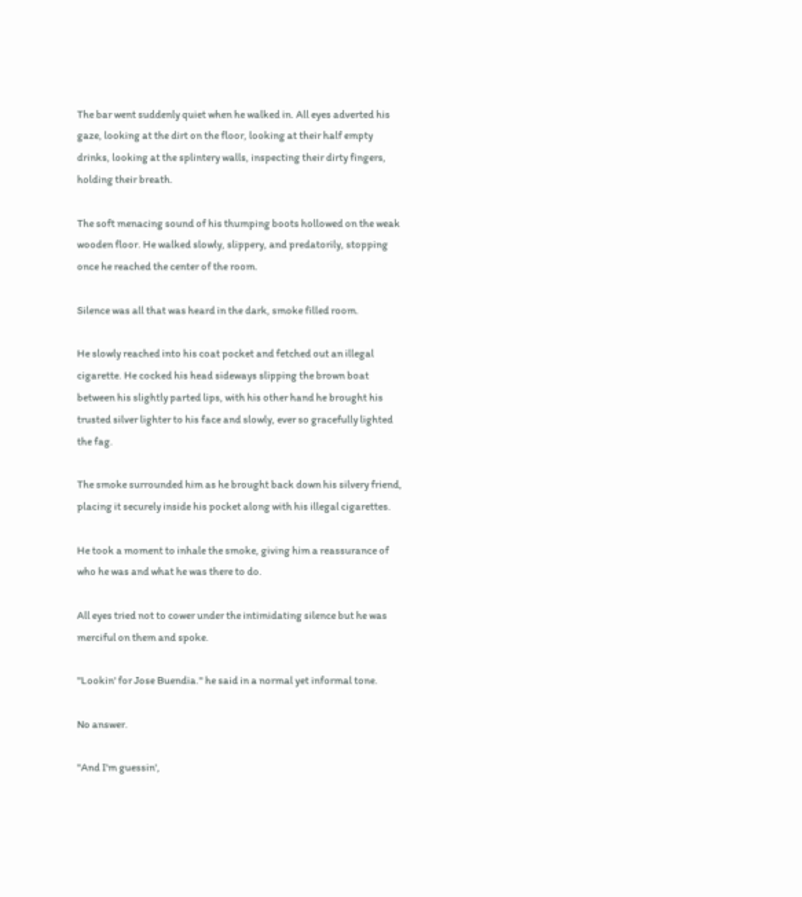The bar went suddenly quiet when he walked in. All eyes adverted his gaze, looking at the dirt on the floor, looking at their half empty drinks, looking at the splintery walls, inspecting their dirty fingers, holding their breath.

The soft menacing sound of his thumping boots hollowed on the weak wooden floor. He walked slowly, slippery, and predatorily, stopping once he reached the center of the room.

Silence was all that was heard in the dark, smoke filled room.

He slowly reached into his coat pocket and fetched out an illegal cigarette. He cocked his head sideways slipping the brown boat between his slightly parted lips, with his other hand he brought his trusted silver lighter to his face and slowly, ever so gracefully lighted the fag.

The smoke surrounded him as he brought back down his silvery friend, placing it securely inside his pocket along with his illegal cigarettes.

He took a moment to inhale the smoke, giving him a reassurance of who he was and what he was there to do.

All eyes tried not to cower under the intimidating silence but he was merciful on them and spoke.

"Lookin' for Jose Buendia." he said in a normal yet informal tone.

No answer.

"And I'm guessin',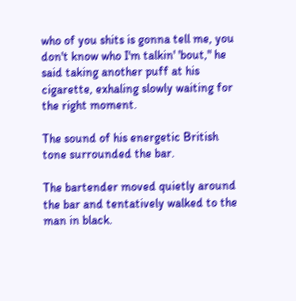who of you shits is gonna tell me, you don't know who I'm talkin' 'bout," he said taking another puff at his cigarette, exhaling slowly waiting for the right moment.

The sound of his energetic British tone surrounded the bar.

The bartender moved quietly around the bar and tentatively walked to the man in black.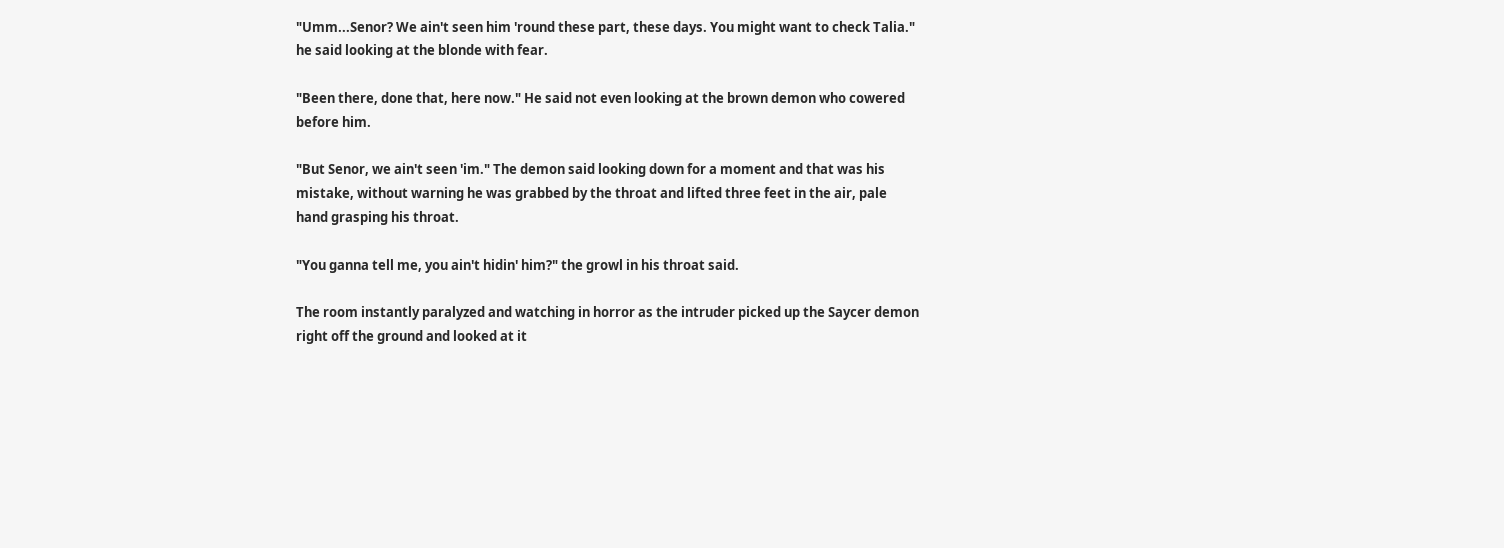"Umm...Senor? We ain't seen him 'round these part, these days. You might want to check Talia." he said looking at the blonde with fear.

"Been there, done that, here now." He said not even looking at the brown demon who cowered before him.

"But Senor, we ain't seen 'im." The demon said looking down for a moment and that was his mistake, without warning he was grabbed by the throat and lifted three feet in the air, pale hand grasping his throat.

"You ganna tell me, you ain't hidin' him?" the growl in his throat said.

The room instantly paralyzed and watching in horror as the intruder picked up the Saycer demon right off the ground and looked at it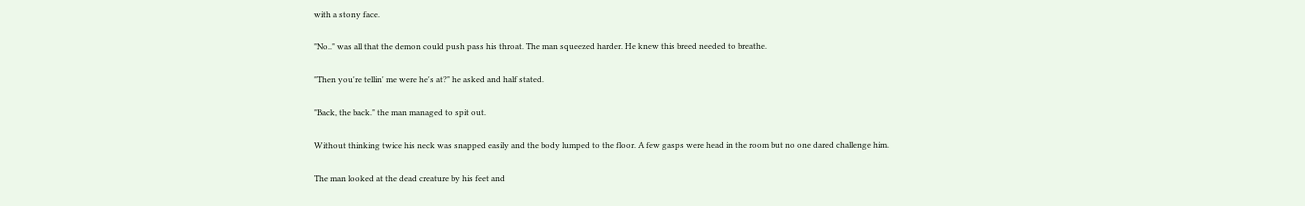with a stony face.

"No.." was all that the demon could push pass his throat. The man squeezed harder. He knew this breed needed to breathe.

"Then you're tellin' me were he's at?" he asked and half stated.

"Back, the back." the man managed to spit out.

Without thinking twice his neck was snapped easily and the body lumped to the floor. A few gasps were head in the room but no one dared challenge him.

The man looked at the dead creature by his feet and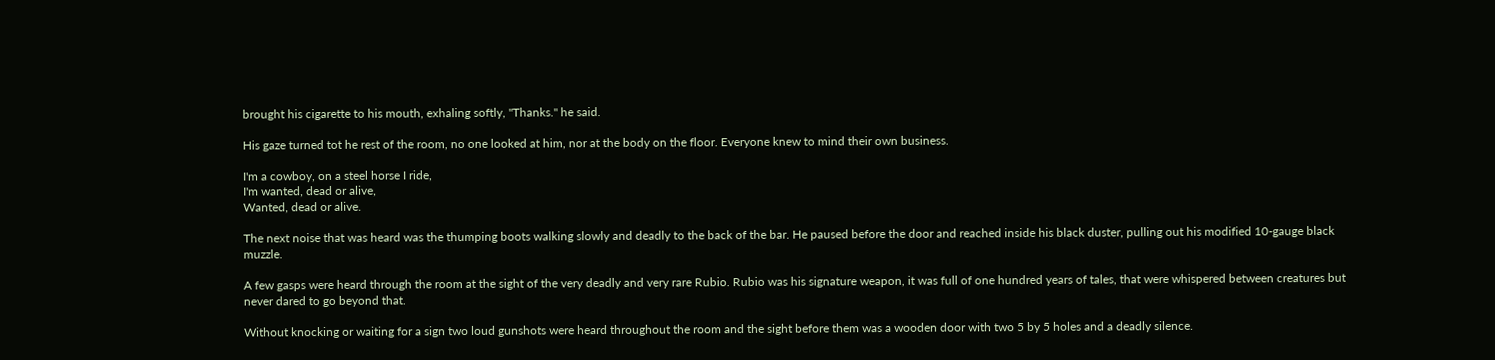brought his cigarette to his mouth, exhaling softly, "Thanks." he said.

His gaze turned tot he rest of the room, no one looked at him, nor at the body on the floor. Everyone knew to mind their own business.

I'm a cowboy, on a steel horse I ride,
I'm wanted, dead or alive,
Wanted, dead or alive.

The next noise that was heard was the thumping boots walking slowly and deadly to the back of the bar. He paused before the door and reached inside his black duster, pulling out his modified 10-gauge black muzzle.

A few gasps were heard through the room at the sight of the very deadly and very rare Rubio. Rubio was his signature weapon, it was full of one hundred years of tales, that were whispered between creatures but never dared to go beyond that.

Without knocking or waiting for a sign two loud gunshots were heard throughout the room and the sight before them was a wooden door with two 5 by 5 holes and a deadly silence.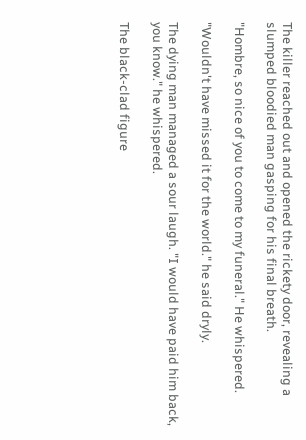The killer reached out and opened the rickety door, revealing a slumped bloodied man gasping for his final breath.

"Hombre, so nice of you to come to my funeral." He whispered.

"Wouldn't have missed it for the world." he said dryly.

The dying man managed a sour laugh. "I would have paid him back, you know." he whispered.

The black-clad figure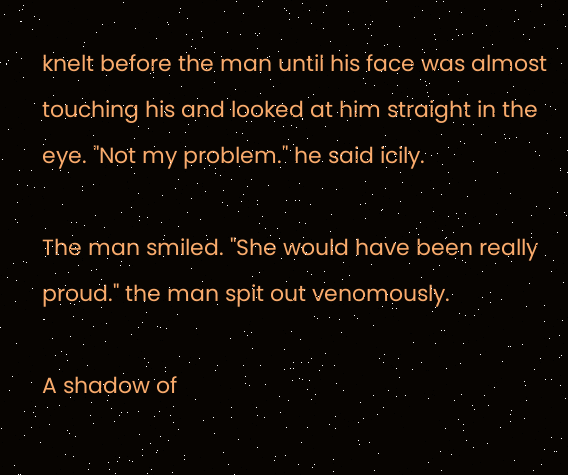knelt before the man until his face was almost touching his and looked at him straight in the eye. "Not my problem." he said icily.

The man smiled. "She would have been really proud." the man spit out venomously.

A shadow of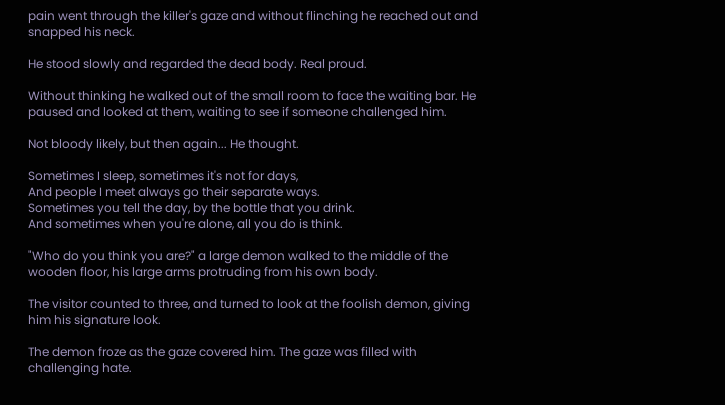pain went through the killer's gaze and without flinching he reached out and snapped his neck.

He stood slowly and regarded the dead body. Real proud.

Without thinking he walked out of the small room to face the waiting bar. He paused and looked at them, waiting to see if someone challenged him.

Not bloody likely, but then again... He thought.

Sometimes I sleep, sometimes it's not for days,
And people I meet always go their separate ways.
Sometimes you tell the day, by the bottle that you drink.
And sometimes when you're alone, all you do is think.

"Who do you think you are?" a large demon walked to the middle of the wooden floor, his large arms protruding from his own body.

The visitor counted to three, and turned to look at the foolish demon, giving him his signature look.

The demon froze as the gaze covered him. The gaze was filled with challenging hate.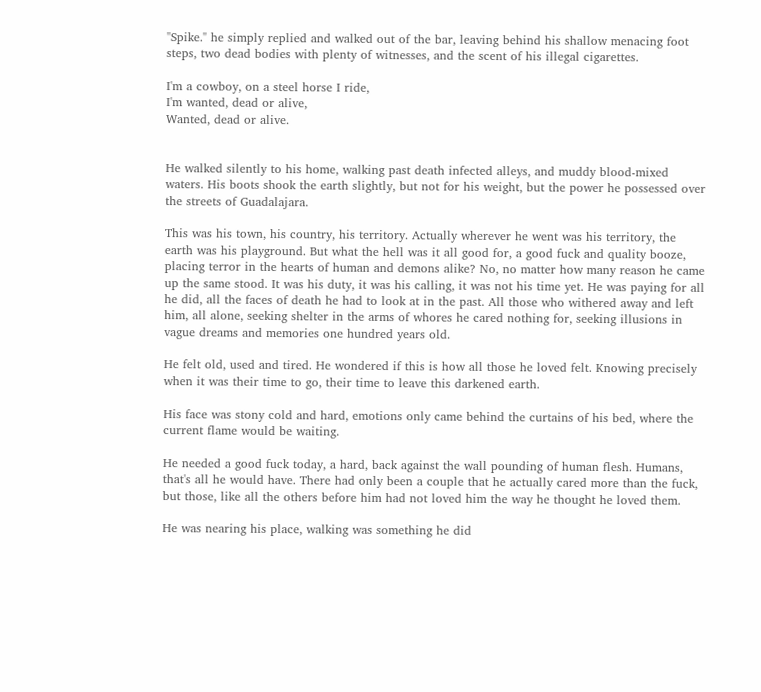"Spike." he simply replied and walked out of the bar, leaving behind his shallow menacing foot steps, two dead bodies with plenty of witnesses, and the scent of his illegal cigarettes.

I'm a cowboy, on a steel horse I ride,
I'm wanted, dead or alive,
Wanted, dead or alive.


He walked silently to his home, walking past death infected alleys, and muddy blood-mixed waters. His boots shook the earth slightly, but not for his weight, but the power he possessed over the streets of Guadalajara.

This was his town, his country, his territory. Actually wherever he went was his territory, the earth was his playground. But what the hell was it all good for, a good fuck and quality booze, placing terror in the hearts of human and demons alike? No, no matter how many reason he came up the same stood. It was his duty, it was his calling, it was not his time yet. He was paying for all he did, all the faces of death he had to look at in the past. All those who withered away and left him, all alone, seeking shelter in the arms of whores he cared nothing for, seeking illusions in vague dreams and memories one hundred years old.

He felt old, used and tired. He wondered if this is how all those he loved felt. Knowing precisely when it was their time to go, their time to leave this darkened earth.

His face was stony cold and hard, emotions only came behind the curtains of his bed, where the current flame would be waiting.

He needed a good fuck today, a hard, back against the wall pounding of human flesh. Humans, that's all he would have. There had only been a couple that he actually cared more than the fuck, but those, like all the others before him had not loved him the way he thought he loved them.

He was nearing his place, walking was something he did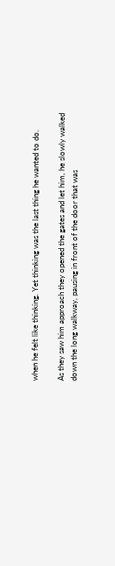when he felt like thinking. Yet thinking was the last thing he wanted to do.

As they saw him approach they opened the gates and let him, he slowly walked down the long walkway, pausing in front of the door that was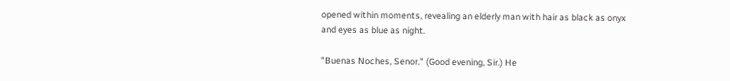opened within moments, revealing an elderly man with hair as black as onyx and eyes as blue as night.

"Buenas Noches, Senor." (Good evening, Sir.) He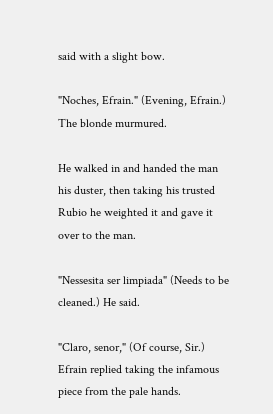said with a slight bow.

"Noches, Efrain." (Evening, Efrain.) The blonde murmured.

He walked in and handed the man his duster, then taking his trusted Rubio he weighted it and gave it over to the man.

"Nessesita ser limpiada" (Needs to be cleaned.) He said.

"Claro, senor," (Of course, Sir.) Efrain replied taking the infamous piece from the pale hands.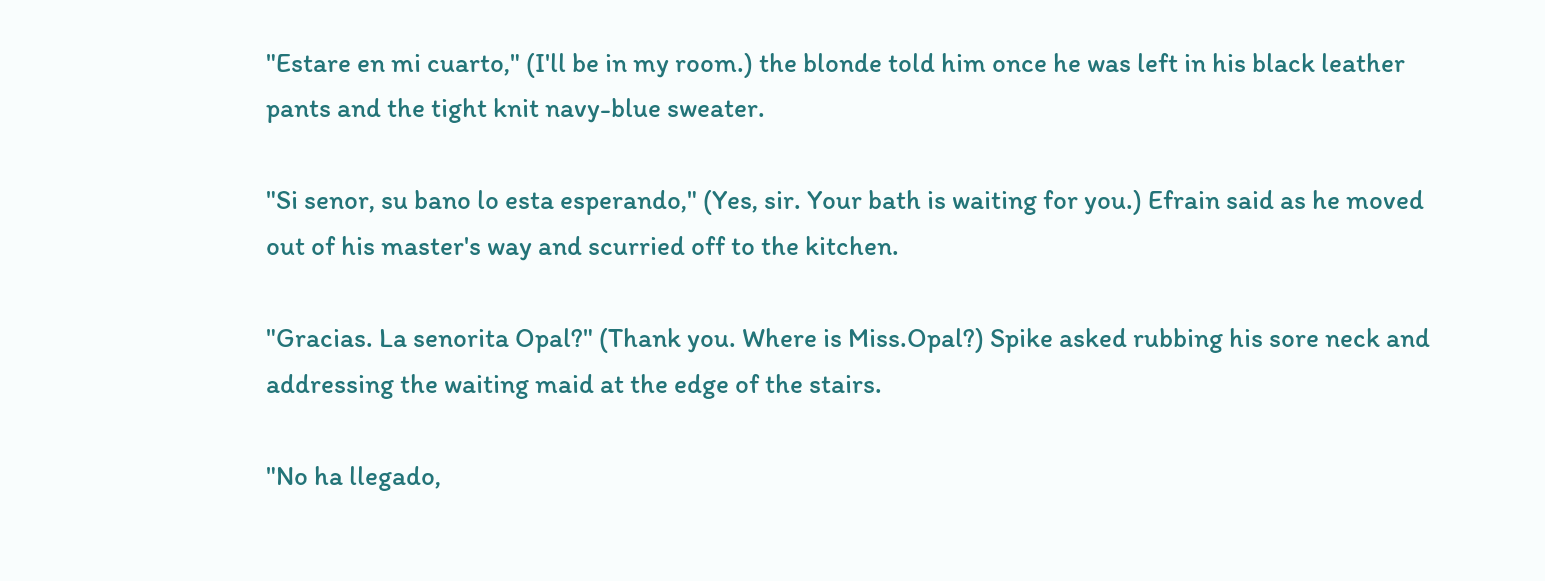"Estare en mi cuarto," (I'll be in my room.) the blonde told him once he was left in his black leather pants and the tight knit navy-blue sweater.

"Si senor, su bano lo esta esperando," (Yes, sir. Your bath is waiting for you.) Efrain said as he moved out of his master's way and scurried off to the kitchen.

"Gracias. La senorita Opal?" (Thank you. Where is Miss.Opal?) Spike asked rubbing his sore neck and addressing the waiting maid at the edge of the stairs.

"No ha llegado,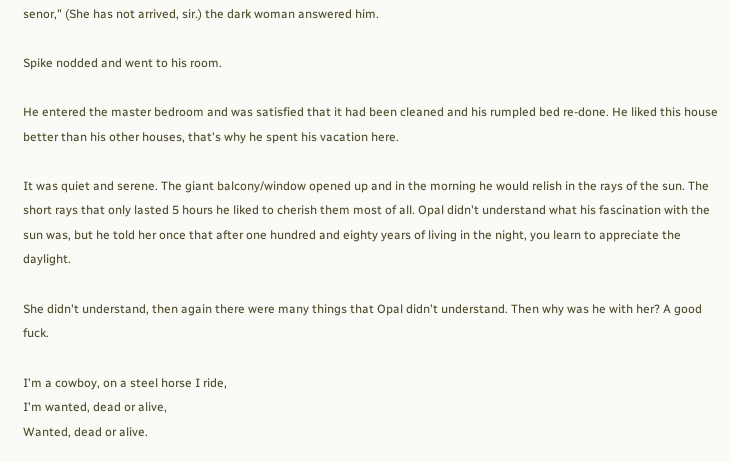senor," (She has not arrived, sir.) the dark woman answered him.

Spike nodded and went to his room.

He entered the master bedroom and was satisfied that it had been cleaned and his rumpled bed re-done. He liked this house better than his other houses, that's why he spent his vacation here.

It was quiet and serene. The giant balcony/window opened up and in the morning he would relish in the rays of the sun. The short rays that only lasted 5 hours he liked to cherish them most of all. Opal didn't understand what his fascination with the sun was, but he told her once that after one hundred and eighty years of living in the night, you learn to appreciate the daylight.

She didn't understand, then again there were many things that Opal didn't understand. Then why was he with her? A good fuck.

I'm a cowboy, on a steel horse I ride,
I'm wanted, dead or alive,
Wanted, dead or alive.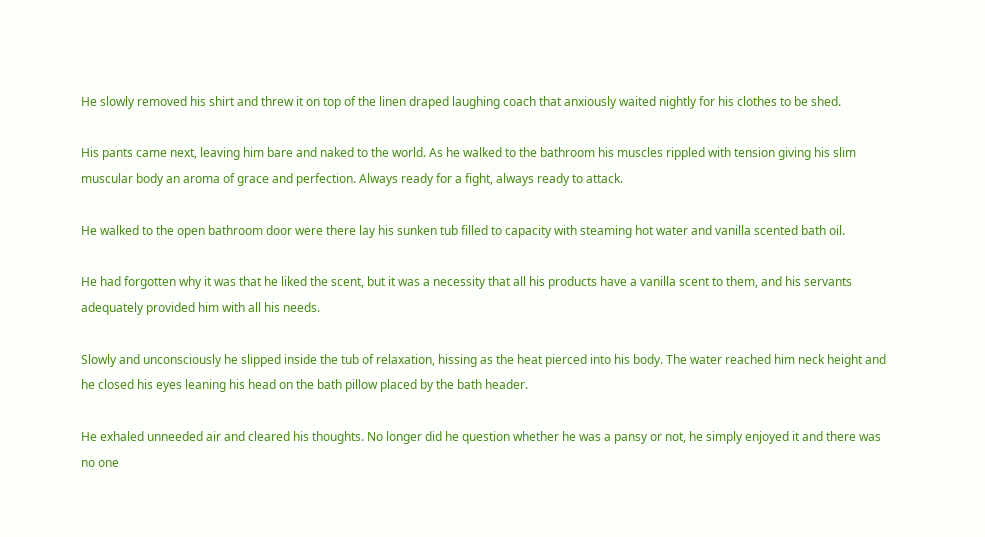He slowly removed his shirt and threw it on top of the linen draped laughing coach that anxiously waited nightly for his clothes to be shed.

His pants came next, leaving him bare and naked to the world. As he walked to the bathroom his muscles rippled with tension giving his slim muscular body an aroma of grace and perfection. Always ready for a fight, always ready to attack.

He walked to the open bathroom door were there lay his sunken tub filled to capacity with steaming hot water and vanilla scented bath oil.

He had forgotten why it was that he liked the scent, but it was a necessity that all his products have a vanilla scent to them, and his servants adequately provided him with all his needs.

Slowly and unconsciously he slipped inside the tub of relaxation, hissing as the heat pierced into his body. The water reached him neck height and he closed his eyes leaning his head on the bath pillow placed by the bath header.

He exhaled unneeded air and cleared his thoughts. No longer did he question whether he was a pansy or not, he simply enjoyed it and there was no one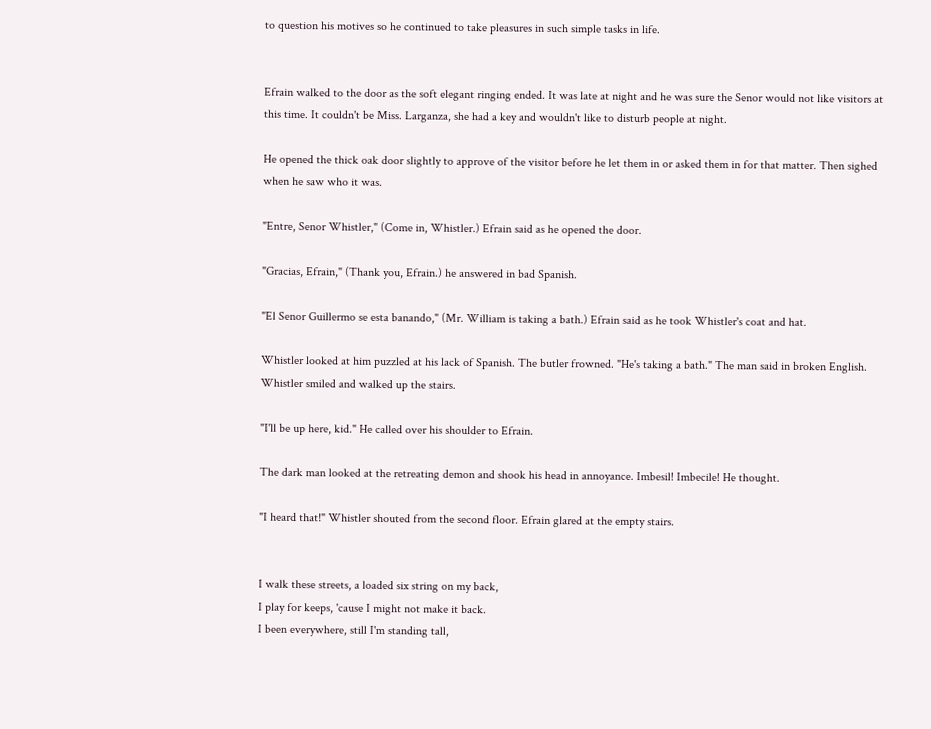to question his motives so he continued to take pleasures in such simple tasks in life.


Efrain walked to the door as the soft elegant ringing ended. It was late at night and he was sure the Senor would not like visitors at this time. It couldn't be Miss. Larganza, she had a key and wouldn't like to disturb people at night.

He opened the thick oak door slightly to approve of the visitor before he let them in or asked them in for that matter. Then sighed when he saw who it was.

"Entre, Senor Whistler," (Come in, Whistler.) Efrain said as he opened the door.

"Gracias, Efrain," (Thank you, Efrain.) he answered in bad Spanish.

"El Senor Guillermo se esta banando," (Mr. William is taking a bath.) Efrain said as he took Whistler's coat and hat.

Whistler looked at him puzzled at his lack of Spanish. The butler frowned. "He's taking a bath." The man said in broken English. Whistler smiled and walked up the stairs.

"I'll be up here, kid." He called over his shoulder to Efrain.

The dark man looked at the retreating demon and shook his head in annoyance. Imbesil! Imbecile! He thought.

"I heard that!" Whistler shouted from the second floor. Efrain glared at the empty stairs.


I walk these streets, a loaded six string on my back,
I play for keeps, 'cause I might not make it back.
I been everywhere, still I'm standing tall,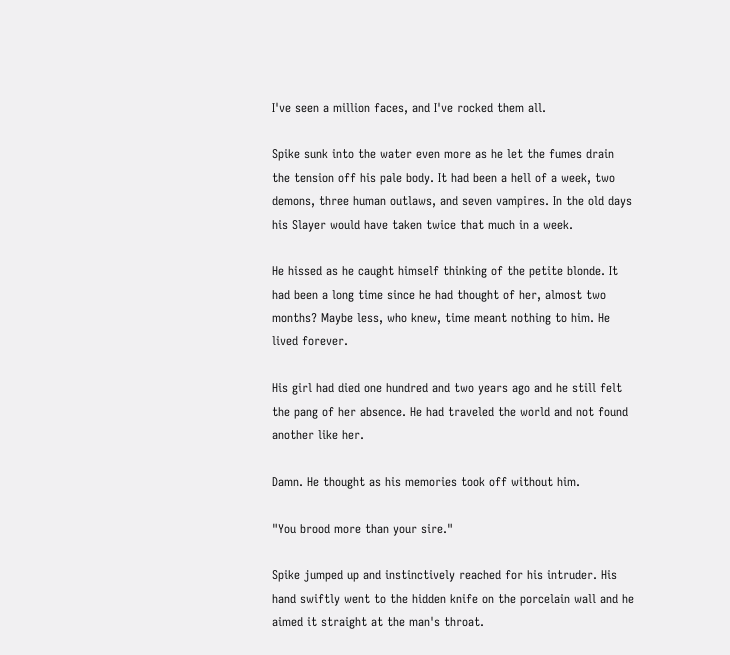I've seen a million faces, and I've rocked them all.

Spike sunk into the water even more as he let the fumes drain the tension off his pale body. It had been a hell of a week, two demons, three human outlaws, and seven vampires. In the old days his Slayer would have taken twice that much in a week.

He hissed as he caught himself thinking of the petite blonde. It had been a long time since he had thought of her, almost two months? Maybe less, who knew, time meant nothing to him. He lived forever.

His girl had died one hundred and two years ago and he still felt the pang of her absence. He had traveled the world and not found another like her.

Damn. He thought as his memories took off without him.

"You brood more than your sire."

Spike jumped up and instinctively reached for his intruder. His hand swiftly went to the hidden knife on the porcelain wall and he aimed it straight at the man's throat.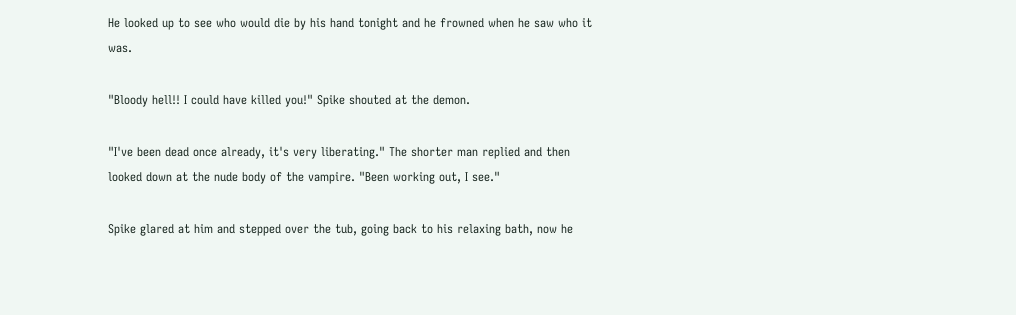He looked up to see who would die by his hand tonight and he frowned when he saw who it was.

"Bloody hell!! I could have killed you!" Spike shouted at the demon.

"I've been dead once already, it's very liberating." The shorter man replied and then looked down at the nude body of the vampire. "Been working out, I see."

Spike glared at him and stepped over the tub, going back to his relaxing bath, now he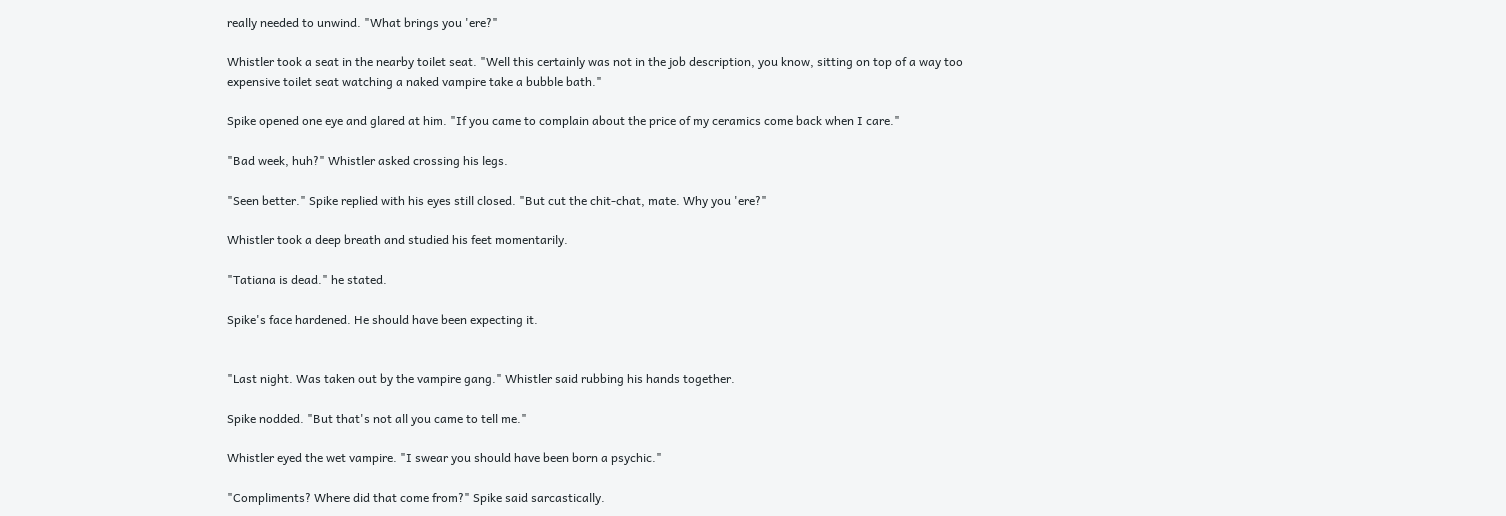really needed to unwind. "What brings you 'ere?"

Whistler took a seat in the nearby toilet seat. "Well this certainly was not in the job description, you know, sitting on top of a way too expensive toilet seat watching a naked vampire take a bubble bath."

Spike opened one eye and glared at him. "If you came to complain about the price of my ceramics come back when I care."

"Bad week, huh?" Whistler asked crossing his legs.

"Seen better." Spike replied with his eyes still closed. "But cut the chit-chat, mate. Why you 'ere?"

Whistler took a deep breath and studied his feet momentarily.

"Tatiana is dead." he stated.

Spike's face hardened. He should have been expecting it.


"Last night. Was taken out by the vampire gang." Whistler said rubbing his hands together.

Spike nodded. "But that's not all you came to tell me."

Whistler eyed the wet vampire. "I swear you should have been born a psychic."

"Compliments? Where did that come from?" Spike said sarcastically.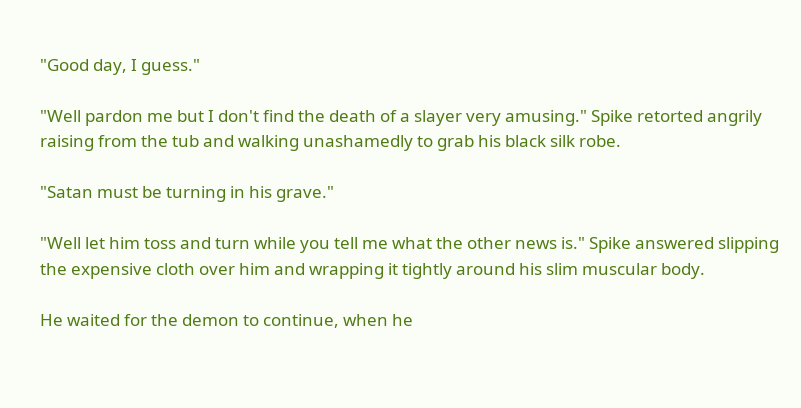"Good day, I guess."

"Well pardon me but I don't find the death of a slayer very amusing." Spike retorted angrily raising from the tub and walking unashamedly to grab his black silk robe.

"Satan must be turning in his grave."

"Well let him toss and turn while you tell me what the other news is." Spike answered slipping the expensive cloth over him and wrapping it tightly around his slim muscular body.

He waited for the demon to continue, when he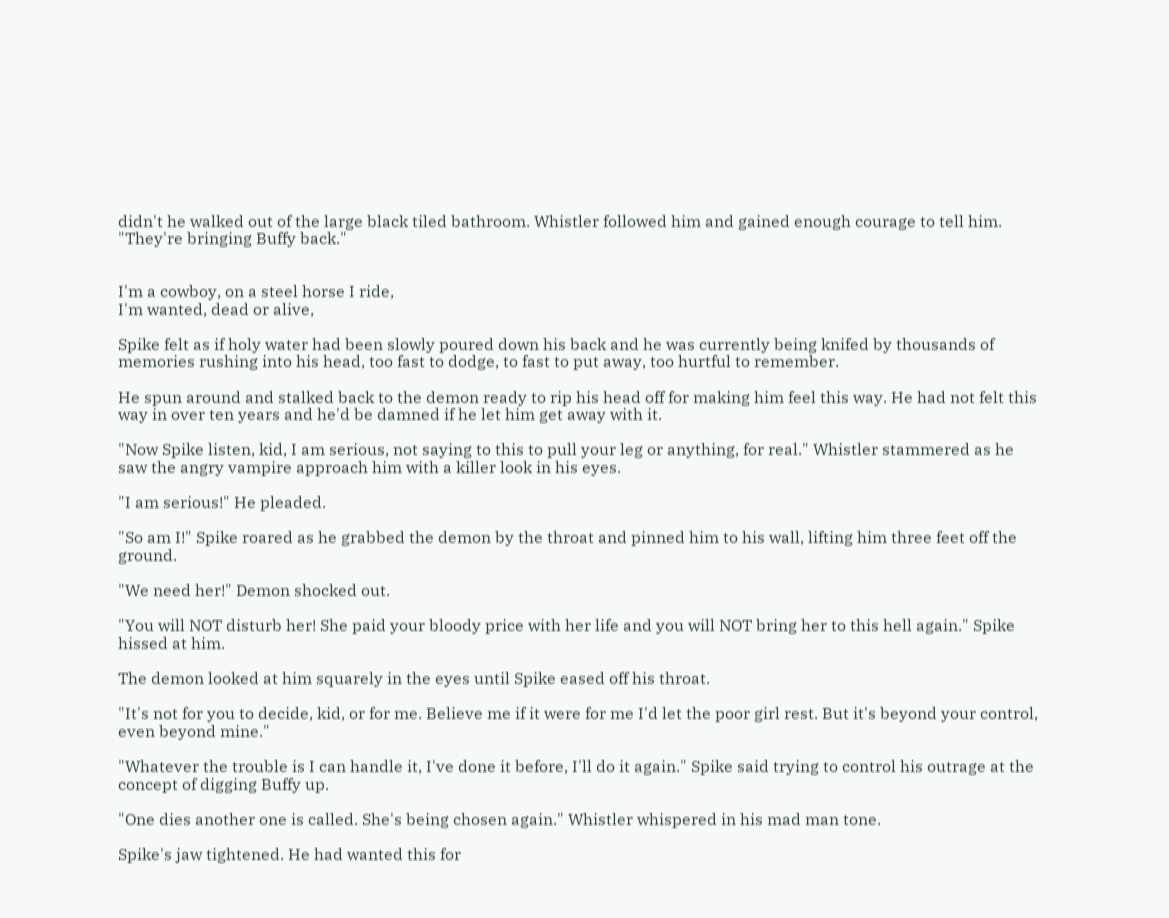didn't he walked out of the large black tiled bathroom. Whistler followed him and gained enough courage to tell him. "They're bringing Buffy back."


I'm a cowboy, on a steel horse I ride,
I'm wanted, dead or alive,

Spike felt as if holy water had been slowly poured down his back and he was currently being knifed by thousands of memories rushing into his head, too fast to dodge, to fast to put away, too hurtful to remember.

He spun around and stalked back to the demon ready to rip his head off for making him feel this way. He had not felt this way in over ten years and he'd be damned if he let him get away with it.

"Now Spike listen, kid, I am serious, not saying to this to pull your leg or anything, for real." Whistler stammered as he saw the angry vampire approach him with a killer look in his eyes.

"I am serious!" He pleaded.

"So am I!" Spike roared as he grabbed the demon by the throat and pinned him to his wall, lifting him three feet off the ground.

"We need her!" Demon shocked out.

"You will NOT disturb her! She paid your bloody price with her life and you will NOT bring her to this hell again." Spike hissed at him.

The demon looked at him squarely in the eyes until Spike eased off his throat.

"It's not for you to decide, kid, or for me. Believe me if it were for me I'd let the poor girl rest. But it's beyond your control, even beyond mine."

"Whatever the trouble is I can handle it, I've done it before, I'll do it again." Spike said trying to control his outrage at the concept of digging Buffy up.

"One dies another one is called. She's being chosen again." Whistler whispered in his mad man tone.

Spike's jaw tightened. He had wanted this for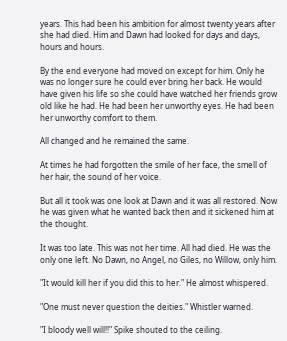years. This had been his ambition for almost twenty years after she had died. Him and Dawn had looked for days and days, hours and hours.

By the end everyone had moved on except for him. Only he was no longer sure he could ever bring her back. He would have given his life so she could have watched her friends grow old like he had. He had been her unworthy eyes. He had been her unworthy comfort to them.

All changed and he remained the same.

At times he had forgotten the smile of her face, the smell of her hair, the sound of her voice.

But all it took was one look at Dawn and it was all restored. Now he was given what he wanted back then and it sickened him at the thought.

It was too late. This was not her time. All had died. He was the only one left. No Dawn, no Angel, no Giles, no Willow, only him.

"It would kill her if you did this to her." He almost whispered.

"One must never question the deities." Whistler warned.

"I bloody well will!!" Spike shouted to the ceiling.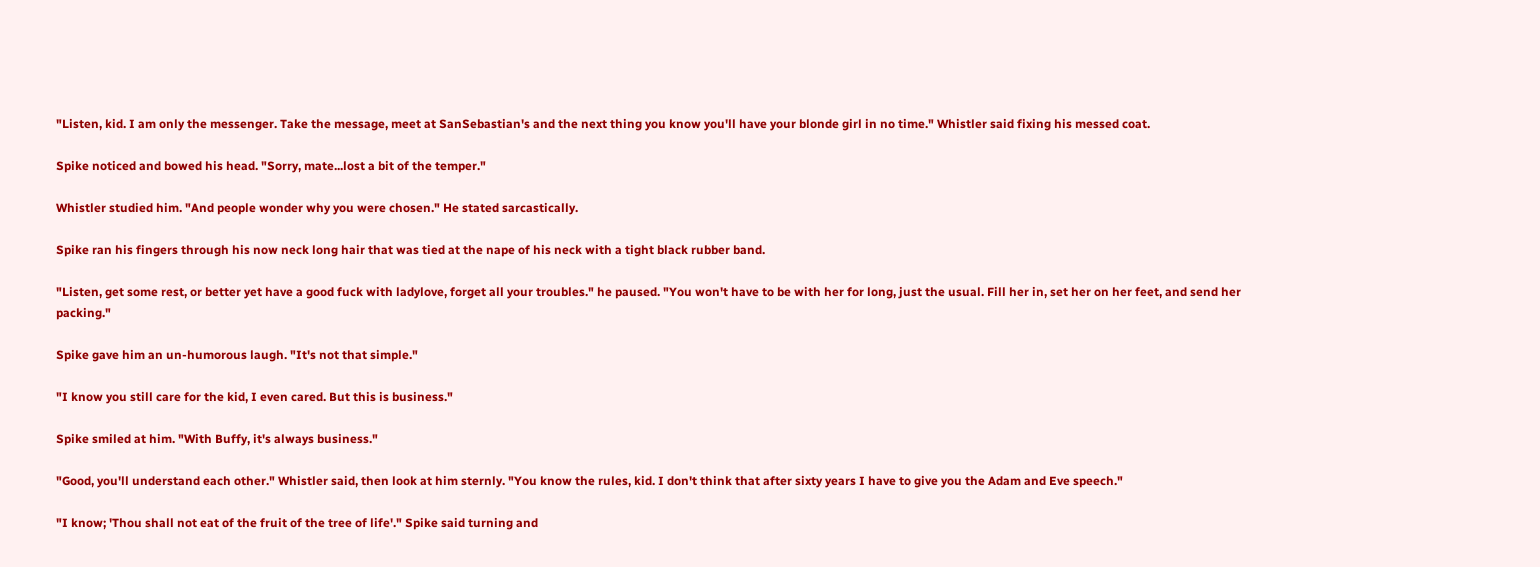"Listen, kid. I am only the messenger. Take the message, meet at SanSebastian's and the next thing you know you'll have your blonde girl in no time." Whistler said fixing his messed coat.

Spike noticed and bowed his head. "Sorry, mate...lost a bit of the temper."

Whistler studied him. "And people wonder why you were chosen." He stated sarcastically.

Spike ran his fingers through his now neck long hair that was tied at the nape of his neck with a tight black rubber band.

"Listen, get some rest, or better yet have a good fuck with ladylove, forget all your troubles." he paused. "You won't have to be with her for long, just the usual. Fill her in, set her on her feet, and send her packing."

Spike gave him an un-humorous laugh. "It's not that simple."

"I know you still care for the kid, I even cared. But this is business."

Spike smiled at him. "With Buffy, it's always business."

"Good, you'll understand each other." Whistler said, then look at him sternly. "You know the rules, kid. I don't think that after sixty years I have to give you the Adam and Eve speech."

"I know; 'Thou shall not eat of the fruit of the tree of life'." Spike said turning and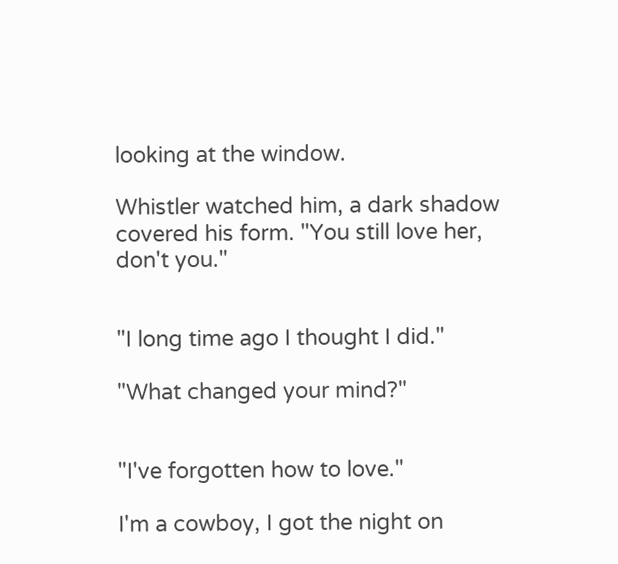looking at the window.

Whistler watched him, a dark shadow covered his form. "You still love her, don't you."


"I long time ago I thought I did."

"What changed your mind?"


"I've forgotten how to love."

I'm a cowboy, I got the night on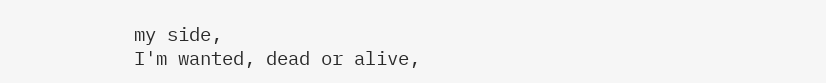my side,
I'm wanted, dead or alive,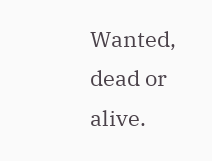Wanted, dead or alive.